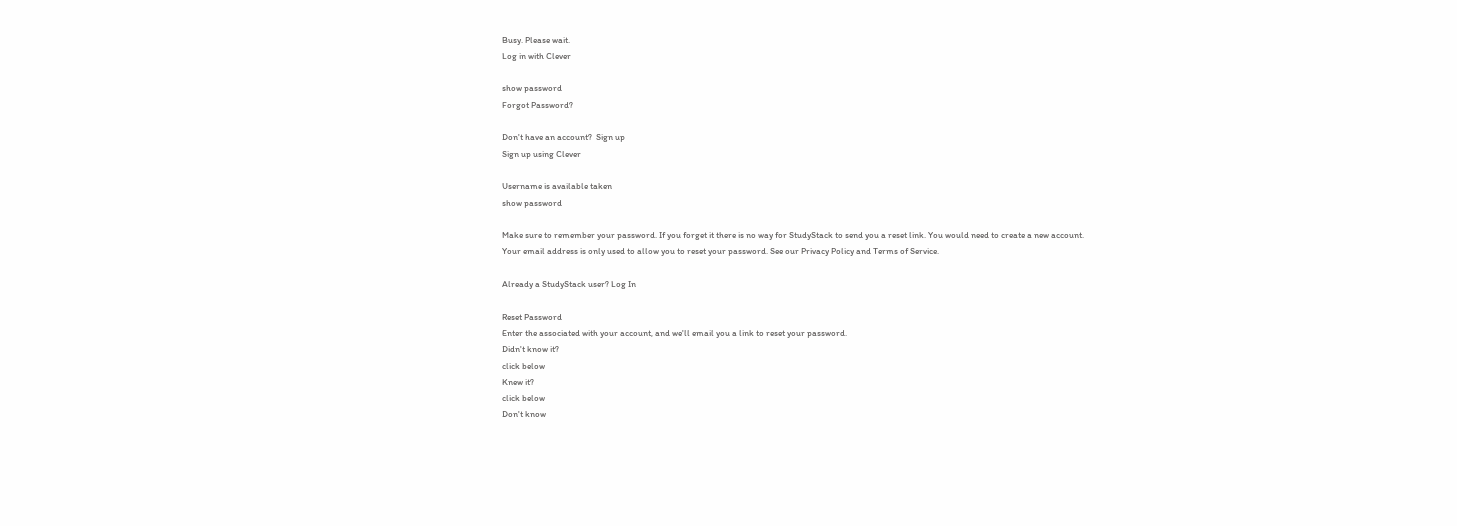Busy. Please wait.
Log in with Clever

show password
Forgot Password?

Don't have an account?  Sign up
Sign up using Clever

Username is available taken
show password

Make sure to remember your password. If you forget it there is no way for StudyStack to send you a reset link. You would need to create a new account.
Your email address is only used to allow you to reset your password. See our Privacy Policy and Terms of Service.

Already a StudyStack user? Log In

Reset Password
Enter the associated with your account, and we'll email you a link to reset your password.
Didn't know it?
click below
Knew it?
click below
Don't know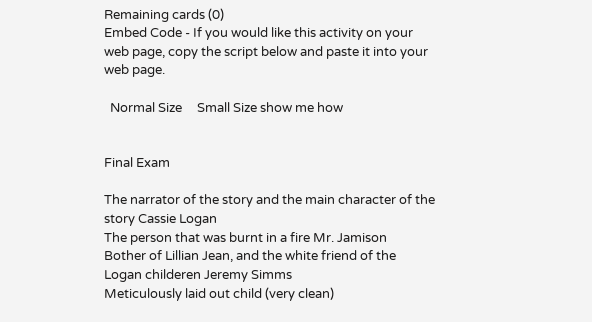Remaining cards (0)
Embed Code - If you would like this activity on your web page, copy the script below and paste it into your web page.

  Normal Size     Small Size show me how


Final Exam

The narrator of the story and the main character of the story Cassie Logan
The person that was burnt in a fire Mr. Jamison
Bother of Lillian Jean, and the white friend of the Logan childeren Jeremy Simms
Meticulously laid out child (very clean)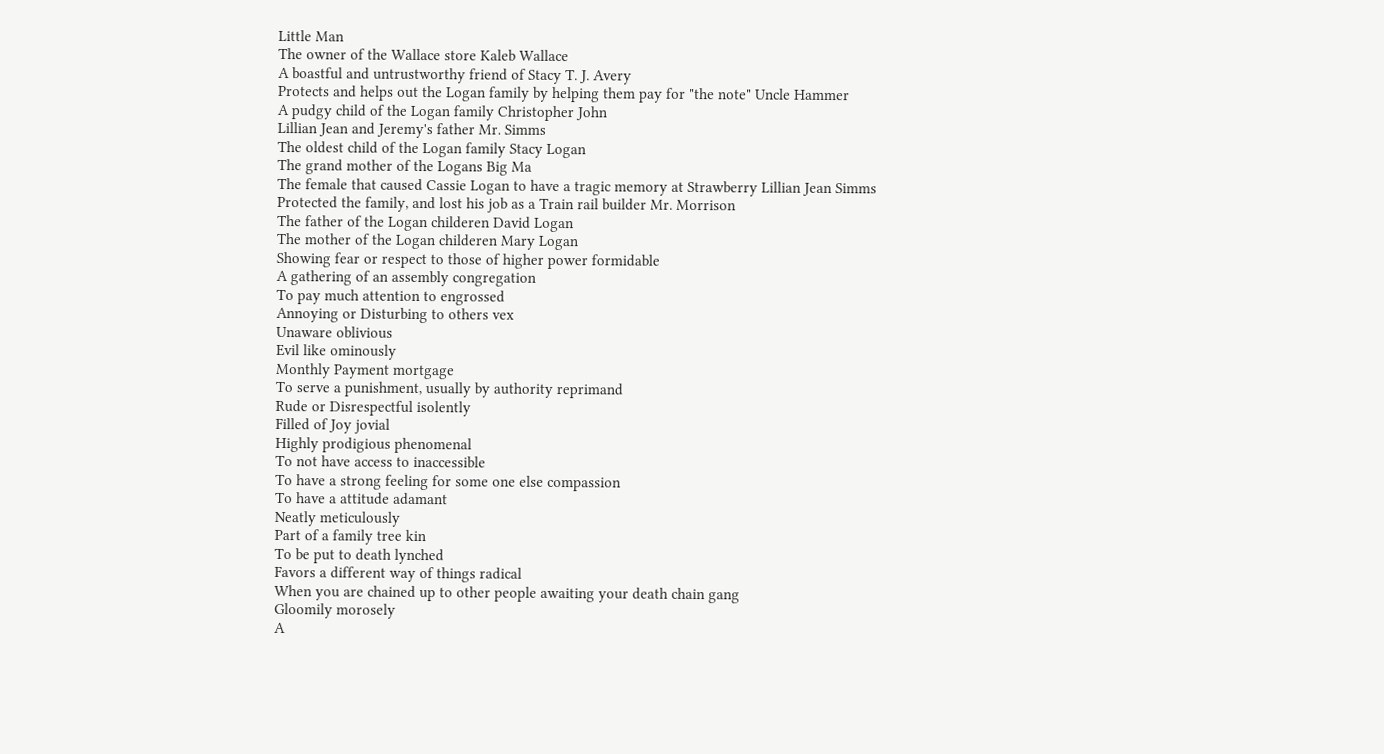Little Man
The owner of the Wallace store Kaleb Wallace
A boastful and untrustworthy friend of Stacy T. J. Avery
Protects and helps out the Logan family by helping them pay for "the note" Uncle Hammer
A pudgy child of the Logan family Christopher John
Lillian Jean and Jeremy's father Mr. Simms
The oldest child of the Logan family Stacy Logan
The grand mother of the Logans Big Ma
The female that caused Cassie Logan to have a tragic memory at Strawberry Lillian Jean Simms
Protected the family, and lost his job as a Train rail builder Mr. Morrison
The father of the Logan childeren David Logan
The mother of the Logan childeren Mary Logan
Showing fear or respect to those of higher power formidable
A gathering of an assembly congregation
To pay much attention to engrossed
Annoying or Disturbing to others vex
Unaware oblivious
Evil like ominously
Monthly Payment mortgage
To serve a punishment, usually by authority reprimand
Rude or Disrespectful isolently
Filled of Joy jovial
Highly prodigious phenomenal
To not have access to inaccessible
To have a strong feeling for some one else compassion
To have a attitude adamant
Neatly meticulously
Part of a family tree kin
To be put to death lynched
Favors a different way of things radical
When you are chained up to other people awaiting your death chain gang
Gloomily morosely
A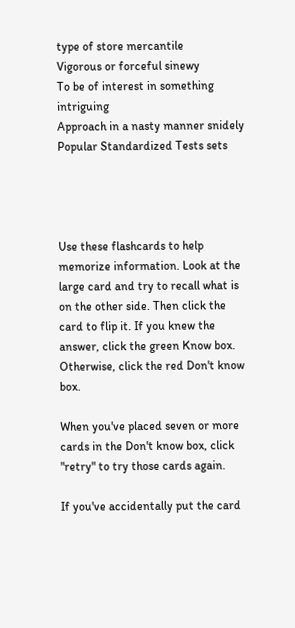type of store mercantile
Vigorous or forceful sinewy
To be of interest in something intriguing
Approach in a nasty manner snidely
Popular Standardized Tests sets




Use these flashcards to help memorize information. Look at the large card and try to recall what is on the other side. Then click the card to flip it. If you knew the answer, click the green Know box. Otherwise, click the red Don't know box.

When you've placed seven or more cards in the Don't know box, click "retry" to try those cards again.

If you've accidentally put the card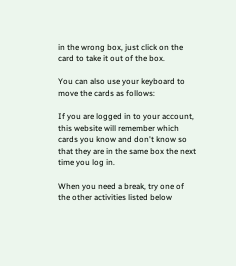in the wrong box, just click on the card to take it out of the box.

You can also use your keyboard to move the cards as follows:

If you are logged in to your account, this website will remember which cards you know and don't know so that they are in the same box the next time you log in.

When you need a break, try one of the other activities listed below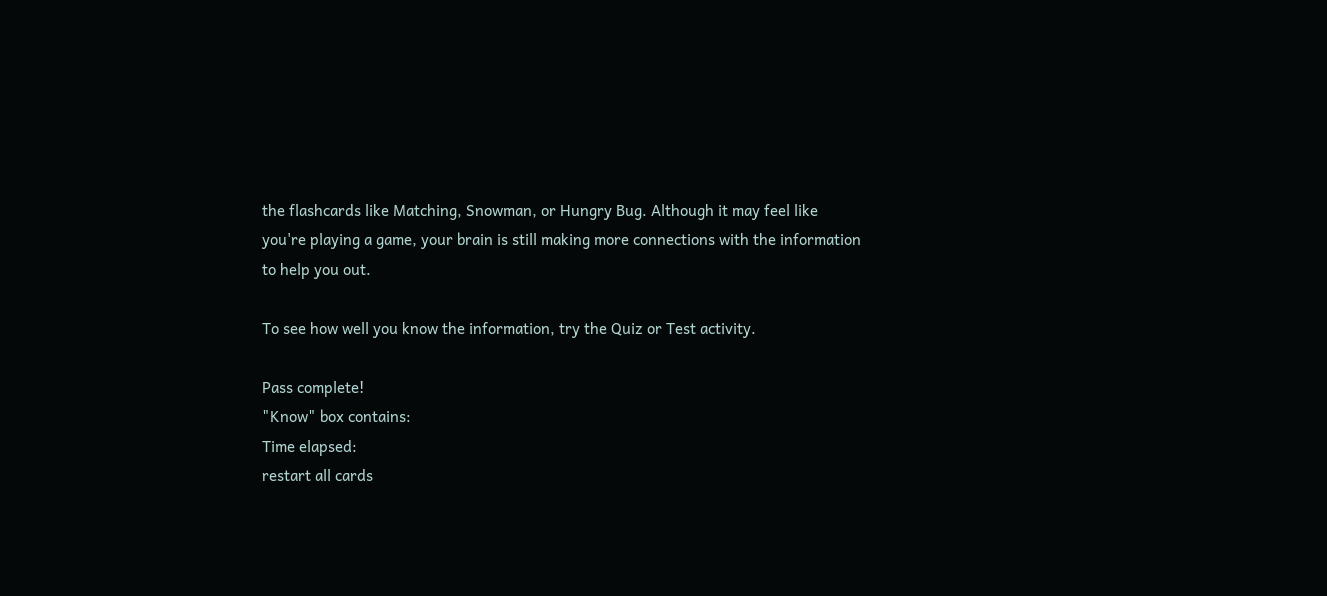the flashcards like Matching, Snowman, or Hungry Bug. Although it may feel like you're playing a game, your brain is still making more connections with the information to help you out.

To see how well you know the information, try the Quiz or Test activity.

Pass complete!
"Know" box contains:
Time elapsed:
restart all cards